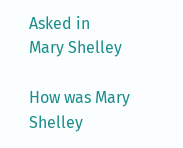Asked in
Mary Shelley

How was Mary Shelley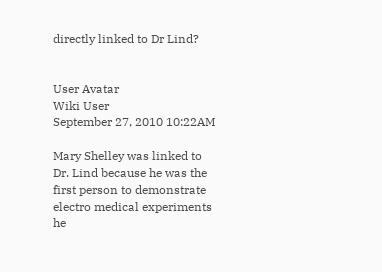directly linked to Dr Lind?


User Avatar
Wiki User
September 27, 2010 10:22AM

Mary Shelley was linked to Dr. Lind because he was the first person to demonstrate electro medical experiments he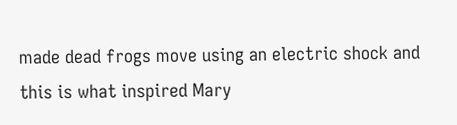made dead frogs move using an electric shock and this is what inspired Mary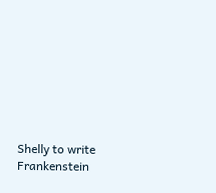Shelly to write Frankenstein